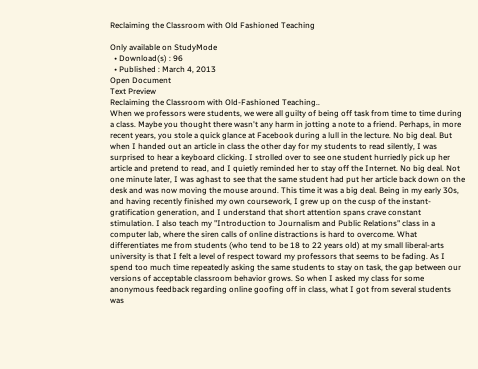Reclaiming the Classroom with Old Fashioned Teaching

Only available on StudyMode
  • Download(s) : 96
  • Published : March 4, 2013
Open Document
Text Preview
Reclaiming the Classroom with Old-Fashioned Teaching..
When we professors were students, we were all guilty of being off task from time to time during a class. Maybe you thought there wasn't any harm in jotting a note to a friend. Perhaps, in more recent years, you stole a quick glance at Facebook during a lull in the lecture. No big deal. But when I handed out an article in class the other day for my students to read silently, I was surprised to hear a keyboard clicking. I strolled over to see one student hurriedly pick up her article and pretend to read, and I quietly reminded her to stay off the Internet. No big deal. Not one minute later, I was aghast to see that the same student had put her article back down on the desk and was now moving the mouse around. This time it was a big deal. Being in my early 30s, and having recently finished my own coursework, I grew up on the cusp of the instant-gratification generation, and I understand that short attention spans crave constant stimulation. I also teach my "Introduction to Journalism and Public Relations" class in a computer lab, where the siren calls of online distractions is hard to overcome. What differentiates me from students (who tend to be 18 to 22 years old) at my small liberal-arts university is that I felt a level of respect toward my professors that seems to be fading. As I spend too much time repeatedly asking the same students to stay on task, the gap between our versions of acceptable classroom behavior grows. So when I asked my class for some anonymous feedback regarding online goofing off in class, what I got from several students was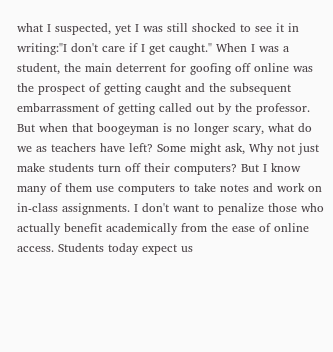what I suspected, yet I was still shocked to see it in writing:"I don't care if I get caught." When I was a student, the main deterrent for goofing off online was the prospect of getting caught and the subsequent embarrassment of getting called out by the professor. But when that boogeyman is no longer scary, what do we as teachers have left? Some might ask, Why not just make students turn off their computers? But I know many of them use computers to take notes and work on in-class assignments. I don't want to penalize those who actually benefit academically from the ease of online access. Students today expect us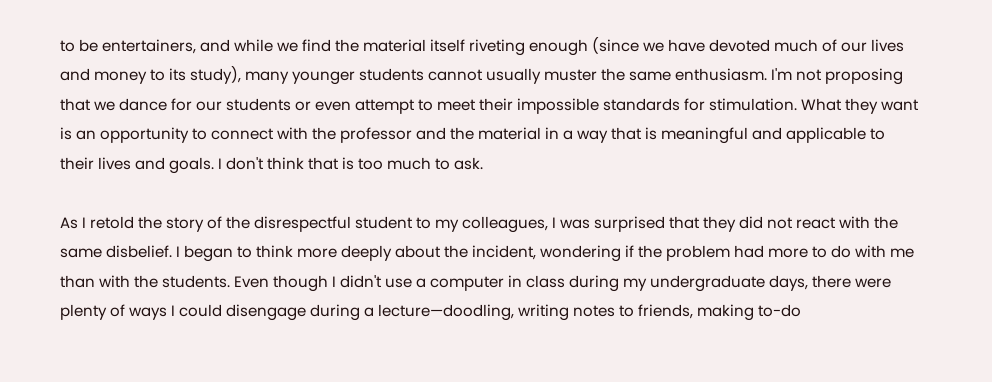to be entertainers, and while we find the material itself riveting enough (since we have devoted much of our lives and money to its study), many younger students cannot usually muster the same enthusiasm. I'm not proposing that we dance for our students or even attempt to meet their impossible standards for stimulation. What they want is an opportunity to connect with the professor and the material in a way that is meaningful and applicable to their lives and goals. I don't think that is too much to ask.

As I retold the story of the disrespectful student to my colleagues, I was surprised that they did not react with the same disbelief. I began to think more deeply about the incident, wondering if the problem had more to do with me than with the students. Even though I didn't use a computer in class during my undergraduate days, there were plenty of ways I could disengage during a lecture—doodling, writing notes to friends, making to-do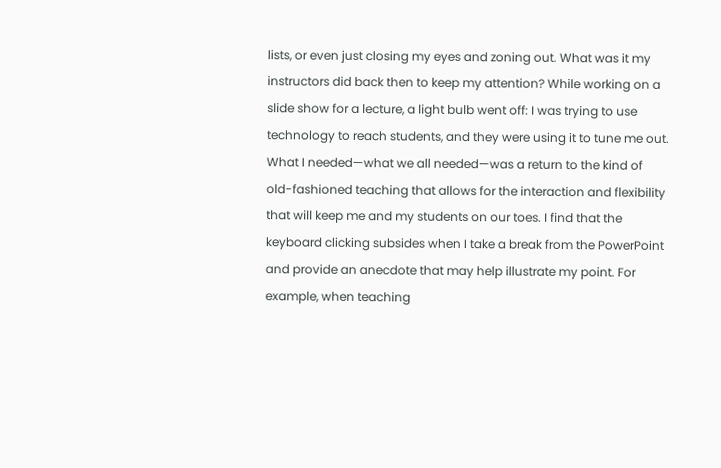lists, or even just closing my eyes and zoning out. What was it my instructors did back then to keep my attention? While working on a slide show for a lecture, a light bulb went off: I was trying to use technology to reach students, and they were using it to tune me out. What I needed—what we all needed—was a return to the kind of old-fashioned teaching that allows for the interaction and flexibility that will keep me and my students on our toes. I find that the keyboard clicking subsides when I take a break from the PowerPoint and provide an anecdote that may help illustrate my point. For example, when teaching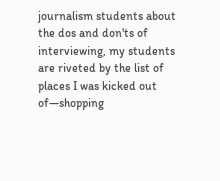journalism students about the dos and don'ts of interviewing, my students are riveted by the list of places I was kicked out of—shopping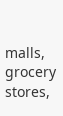malls, grocery stores,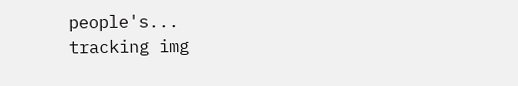people's...
tracking img